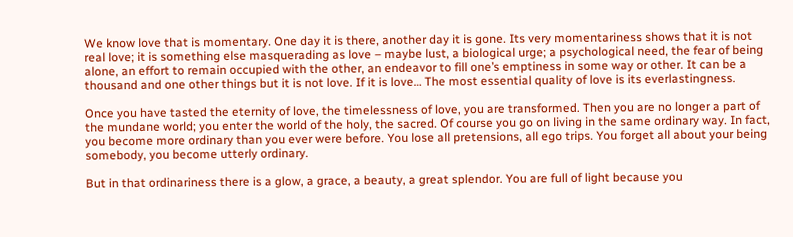We know love that is momentary. One day it is there, another day it is gone. Its very momentariness shows that it is not real love; it is something else masquerading as love – maybe lust, a biological urge; a psychological need, the fear of being alone, an effort to remain occupied with the other, an endeavor to fill one’s emptiness in some way or other. It can be a thousand and one other things but it is not love. If it is love… The most essential quality of love is its everlastingness.

Once you have tasted the eternity of love, the timelessness of love, you are transformed. Then you are no longer a part of the mundane world; you enter the world of the holy, the sacred. Of course you go on living in the same ordinary way. In fact, you become more ordinary than you ever were before. You lose all pretensions, all ego trips. You forget all about your being somebody, you become utterly ordinary.

But in that ordinariness there is a glow, a grace, a beauty, a great splendor. You are full of light because you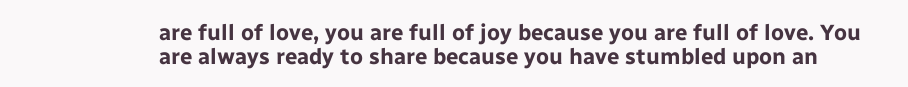are full of love, you are full of joy because you are full of love. You are always ready to share because you have stumbled upon an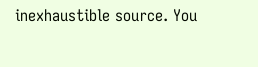inexhaustible source. You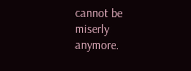cannot be miserly anymore.